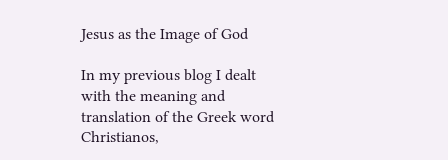Jesus as the Image of God

In my previous blog I dealt with the meaning and translation of the Greek word Christianos,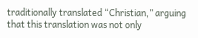traditionally translated “Christian,” arguing that this translation was not only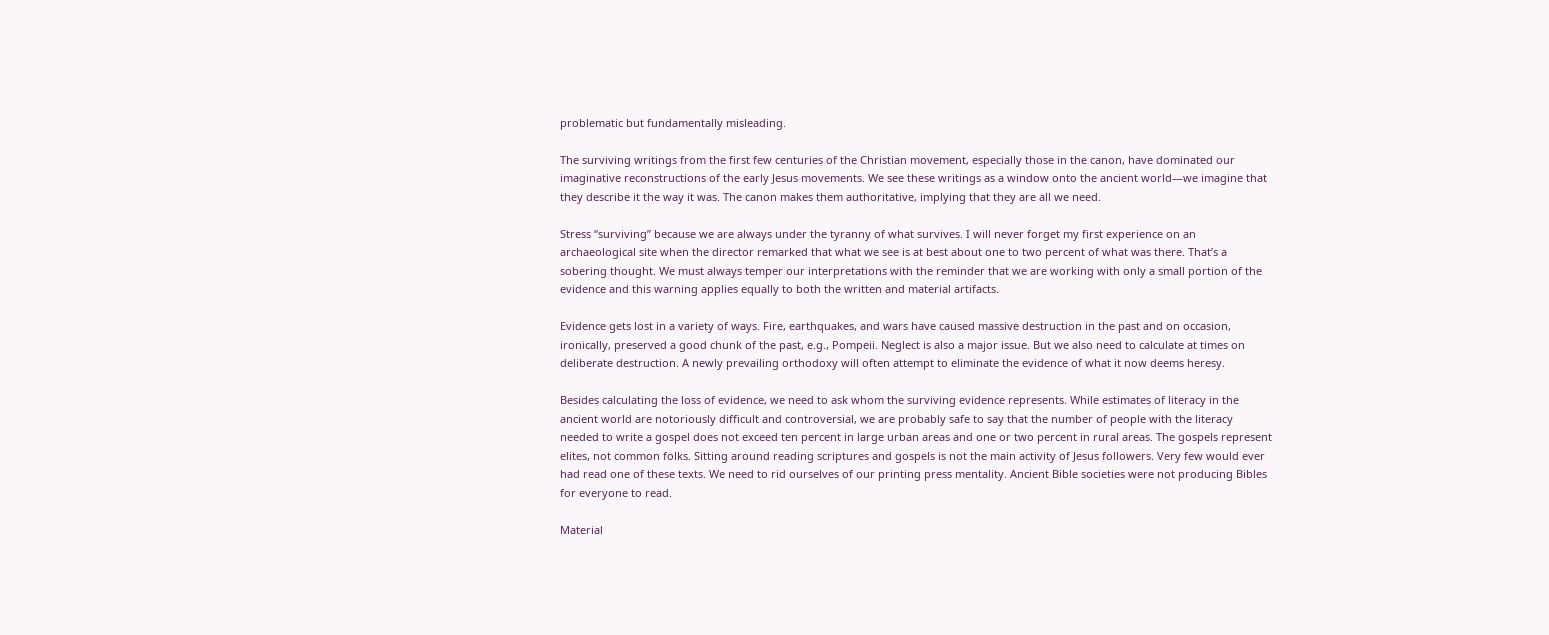problematic but fundamentally misleading.

The surviving writings from the first few centuries of the Christian movement, especially those in the canon, have dominated our imaginative reconstructions of the early Jesus movements. We see these writings as a window onto the ancient world—we imagine that they describe it the way it was. The canon makes them authoritative, implying that they are all we need.

Stress “surviving” because we are always under the tyranny of what survives. I will never forget my first experience on an archaeological site when the director remarked that what we see is at best about one to two percent of what was there. That’s a sobering thought. We must always temper our interpretations with the reminder that we are working with only a small portion of the evidence and this warning applies equally to both the written and material artifacts.

Evidence gets lost in a variety of ways. Fire, earthquakes, and wars have caused massive destruction in the past and on occasion, ironically, preserved a good chunk of the past, e.g., Pompeii. Neglect is also a major issue. But we also need to calculate at times on deliberate destruction. A newly prevailing orthodoxy will often attempt to eliminate the evidence of what it now deems heresy.

Besides calculating the loss of evidence, we need to ask whom the surviving evidence represents. While estimates of literacy in the ancient world are notoriously difficult and controversial, we are probably safe to say that the number of people with the literacy needed to write a gospel does not exceed ten percent in large urban areas and one or two percent in rural areas. The gospels represent elites, not common folks. Sitting around reading scriptures and gospels is not the main activity of Jesus followers. Very few would ever had read one of these texts. We need to rid ourselves of our printing press mentality. Ancient Bible societies were not producing Bibles for everyone to read.

Material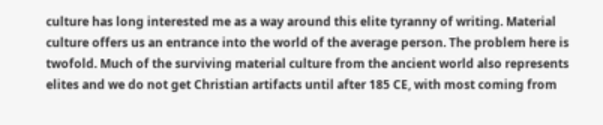culture has long interested me as a way around this elite tyranny of writing. Material culture offers us an entrance into the world of the average person. The problem here is twofold. Much of the surviving material culture from the ancient world also represents elites and we do not get Christian artifacts until after 185 CE, with most coming from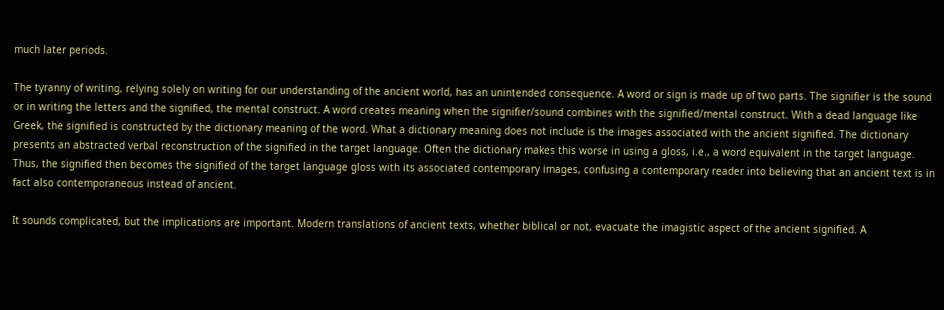much later periods.

The tyranny of writing, relying solely on writing for our understanding of the ancient world, has an unintended consequence. A word or sign is made up of two parts. The signifier is the sound or in writing the letters and the signified, the mental construct. A word creates meaning when the signifier/sound combines with the signified/mental construct. With a dead language like Greek, the signified is constructed by the dictionary meaning of the word. What a dictionary meaning does not include is the images associated with the ancient signified. The dictionary presents an abstracted verbal reconstruction of the signified in the target language. Often the dictionary makes this worse in using a gloss, i.e., a word equivalent in the target language. Thus, the signified then becomes the signified of the target language gloss with its associated contemporary images, confusing a contemporary reader into believing that an ancient text is in fact also contemporaneous instead of ancient.

It sounds complicated, but the implications are important. Modern translations of ancient texts, whether biblical or not, evacuate the imagistic aspect of the ancient signified. A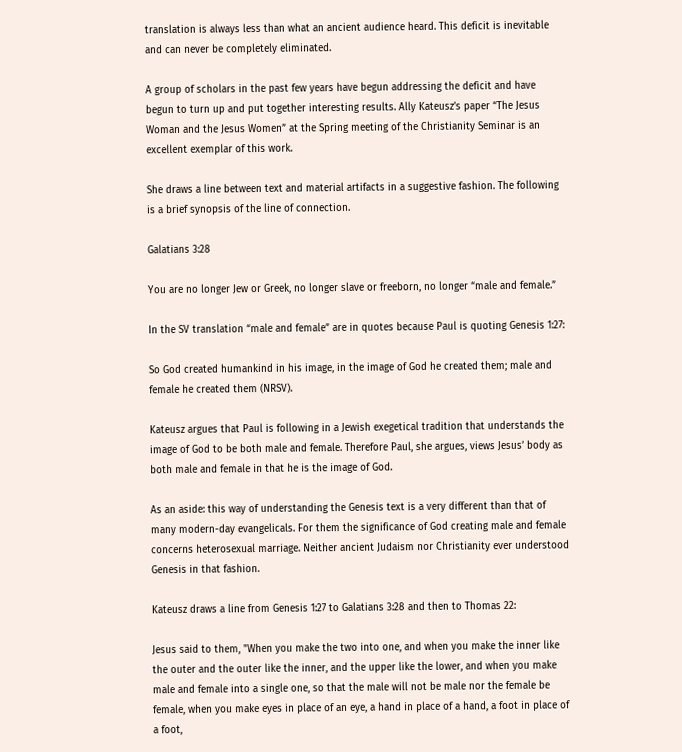translation is always less than what an ancient audience heard. This deficit is inevitable and can never be completely eliminated.

A group of scholars in the past few years have begun addressing the deficit and have begun to turn up and put together interesting results. Ally Kateusz’s paper “The Jesus Woman and the Jesus Women” at the Spring meeting of the Christianity Seminar is an excellent exemplar of this work.

She draws a line between text and material artifacts in a suggestive fashion. The following is a brief synopsis of the line of connection.

Galatians 3:28

You are no longer Jew or Greek, no longer slave or freeborn, no longer “male and female.”

In the SV translation “male and female” are in quotes because Paul is quoting Genesis 1:27:

So God created humankind in his image, in the image of God he created them; male and female he created them (NRSV).

Kateusz argues that Paul is following in a Jewish exegetical tradition that understands the image of God to be both male and female. Therefore Paul, she argues, views Jesus’ body as both male and female in that he is the image of God.

As an aside: this way of understanding the Genesis text is a very different than that of many modern-day evangelicals. For them the significance of God creating male and female concerns heterosexual marriage. Neither ancient Judaism nor Christianity ever understood Genesis in that fashion.

Kateusz draws a line from Genesis 1:27 to Galatians 3:28 and then to Thomas 22:

Jesus said to them, "When you make the two into one, and when you make the inner like the outer and the outer like the inner, and the upper like the lower, and when you make male and female into a single one, so that the male will not be male nor the female be female, when you make eyes in place of an eye, a hand in place of a hand, a foot in place of a foot,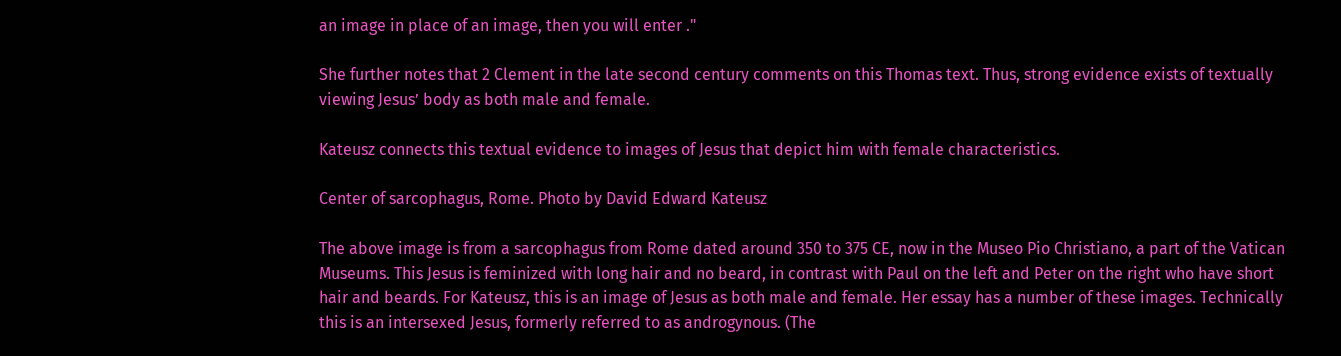an image in place of an image, then you will enter ."

She further notes that 2 Clement in the late second century comments on this Thomas text. Thus, strong evidence exists of textually viewing Jesus’ body as both male and female.

Kateusz connects this textual evidence to images of Jesus that depict him with female characteristics.

Center of sarcophagus, Rome. Photo by David Edward Kateusz

The above image is from a sarcophagus from Rome dated around 350 to 375 CE, now in the Museo Pio Christiano, a part of the Vatican Museums. This Jesus is feminized with long hair and no beard, in contrast with Paul on the left and Peter on the right who have short hair and beards. For Kateusz, this is an image of Jesus as both male and female. Her essay has a number of these images. Technically this is an intersexed Jesus, formerly referred to as androgynous. (The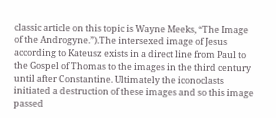classic article on this topic is Wayne Meeks, “The Image of the Androgyne.”).The intersexed image of Jesus according to Kateusz exists in a direct line from Paul to the Gospel of Thomas to the images in the third century until after Constantine. Ultimately the iconoclasts initiated a destruction of these images and so this image passed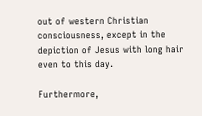out of western Christian consciousness, except in the depiction of Jesus with long hair even to this day.

Furthermore,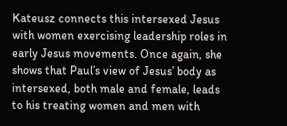Kateusz connects this intersexed Jesus with women exercising leadership roles in early Jesus movements. Once again, she shows that Paul’s view of Jesus’ body as intersexed, both male and female, leads to his treating women and men with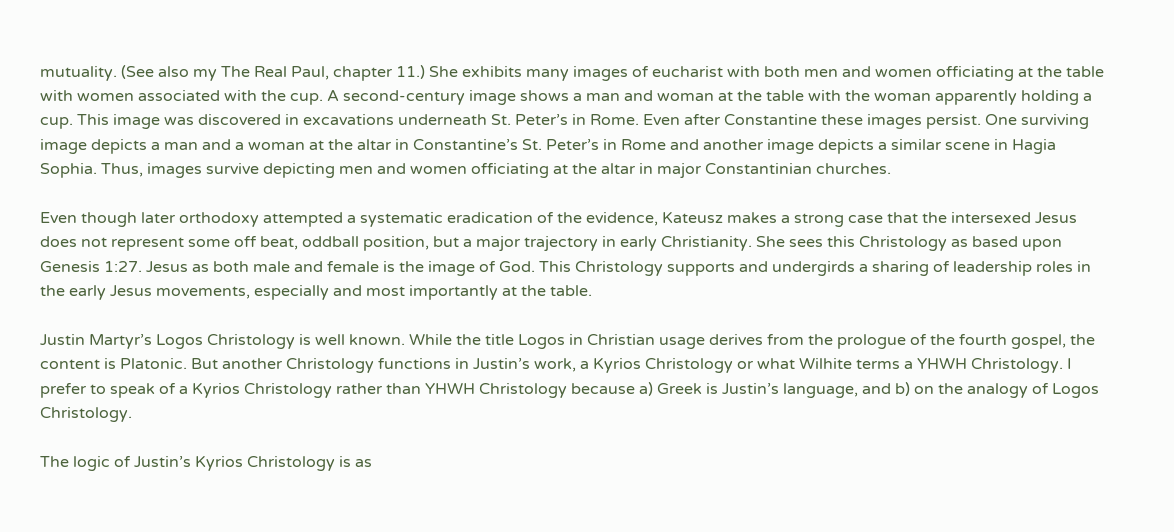mutuality. (See also my The Real Paul, chapter 11.) She exhibits many images of eucharist with both men and women officiating at the table with women associated with the cup. A second-century image shows a man and woman at the table with the woman apparently holding a cup. This image was discovered in excavations underneath St. Peter’s in Rome. Even after Constantine these images persist. One surviving image depicts a man and a woman at the altar in Constantine’s St. Peter’s in Rome and another image depicts a similar scene in Hagia Sophia. Thus, images survive depicting men and women officiating at the altar in major Constantinian churches.

Even though later orthodoxy attempted a systematic eradication of the evidence, Kateusz makes a strong case that the intersexed Jesus does not represent some off beat, oddball position, but a major trajectory in early Christianity. She sees this Christology as based upon Genesis 1:27. Jesus as both male and female is the image of God. This Christology supports and undergirds a sharing of leadership roles in the early Jesus movements, especially and most importantly at the table.

Justin Martyr’s Logos Christology is well known. While the title Logos in Christian usage derives from the prologue of the fourth gospel, the content is Platonic. But another Christology functions in Justin’s work, a Kyrios Christology or what Wilhite terms a YHWH Christology. I prefer to speak of a Kyrios Christology rather than YHWH Christology because a) Greek is Justin’s language, and b) on the analogy of Logos Christology.

The logic of Justin’s Kyrios Christology is as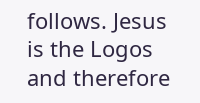follows. Jesus is the Logos and therefore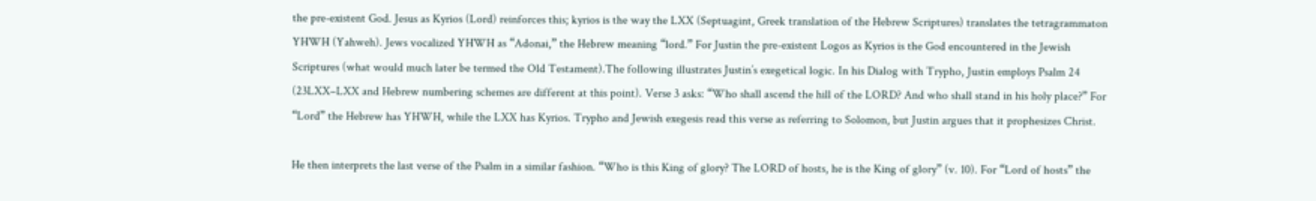the pre-existent God. Jesus as Kyrios (Lord) reinforces this; kyrios is the way the LXX (Septuagint, Greek translation of the Hebrew Scriptures) translates the tetragrammaton YHWH (Yahweh). Jews vocalized YHWH as “Adonai,” the Hebrew meaning “lord.” For Justin the pre-existent Logos as Kyrios is the God encountered in the Jewish Scriptures (what would much later be termed the Old Testament).The following illustrates Justin’s exegetical logic. In his Dialog with Trypho, Justin employs Psalm 24 (23LXX–LXX and Hebrew numbering schemes are different at this point). Verse 3 asks: “Who shall ascend the hill of the LORD? And who shall stand in his holy place?” For “Lord” the Hebrew has YHWH, while the LXX has Kyrios. Trypho and Jewish exegesis read this verse as referring to Solomon, but Justin argues that it prophesizes Christ.

He then interprets the last verse of the Psalm in a similar fashion. “Who is this King of glory? The LORD of hosts, he is the King of glory” (v. 10). For “Lord of hosts” the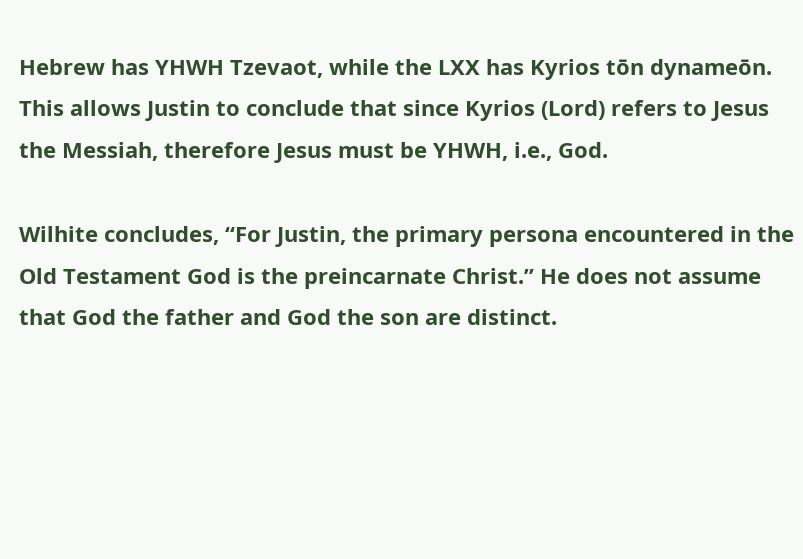Hebrew has YHWH Tzevaot, while the LXX has Kyrios tōn dynameōn. This allows Justin to conclude that since Kyrios (Lord) refers to Jesus the Messiah, therefore Jesus must be YHWH, i.e., God.

Wilhite concludes, “For Justin, the primary persona encountered in the Old Testament God is the preincarnate Christ.” He does not assume that God the father and God the son are distinct.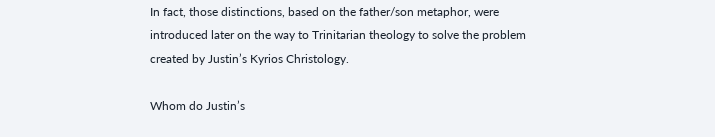In fact, those distinctions, based on the father/son metaphor, were introduced later on the way to Trinitarian theology to solve the problem created by Justin’s Kyrios Christology.

Whom do Justin’s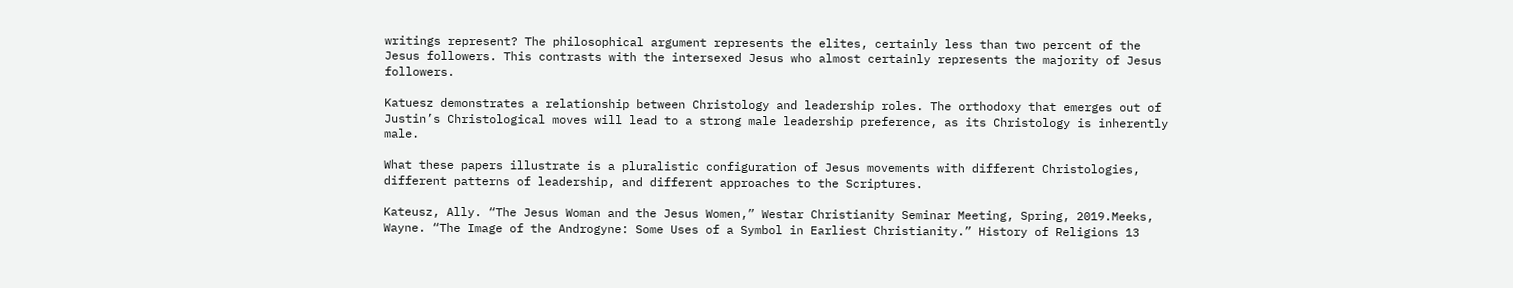writings represent? The philosophical argument represents the elites, certainly less than two percent of the Jesus followers. This contrasts with the intersexed Jesus who almost certainly represents the majority of Jesus followers.

Katuesz demonstrates a relationship between Christology and leadership roles. The orthodoxy that emerges out of Justin’s Christological moves will lead to a strong male leadership preference, as its Christology is inherently male.

What these papers illustrate is a pluralistic configuration of Jesus movements with different Christologies, different patterns of leadership, and different approaches to the Scriptures.

Kateusz, Ally. “The Jesus Woman and the Jesus Women,” Westar Christianity Seminar Meeting, Spring, 2019.Meeks, Wayne. “The Image of the Androgyne: Some Uses of a Symbol in Earliest Christianity.” History of Religions 13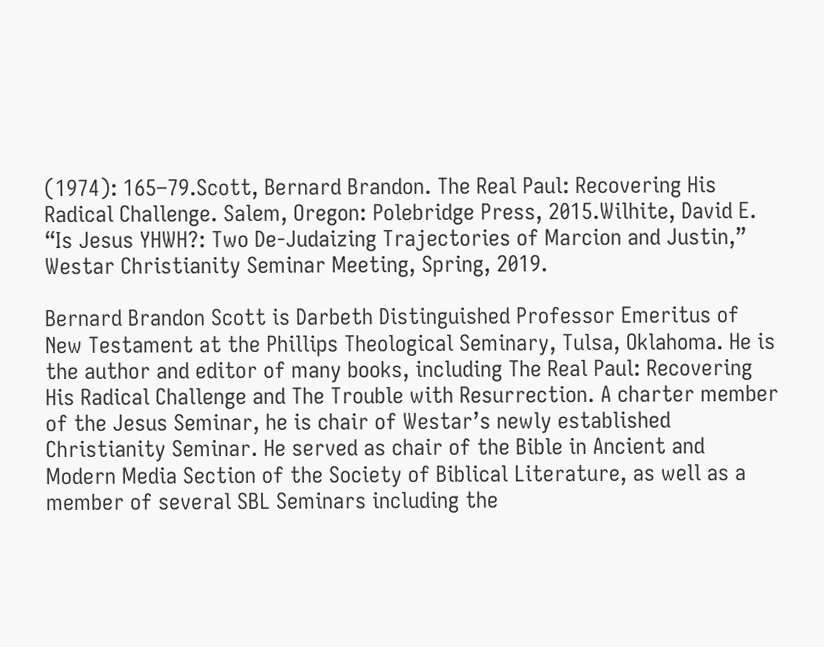(1974): 165–79.Scott, Bernard Brandon. The Real Paul: Recovering His Radical Challenge. Salem, Oregon: Polebridge Press, 2015.Wilhite, David E. “Is Jesus YHWH?: Two De-Judaizing Trajectories of Marcion and Justin,” Westar Christianity Seminar Meeting, Spring, 2019.

Bernard Brandon Scott is Darbeth Distinguished Professor Emeritus of New Testament at the Phillips Theological Seminary, Tulsa, Oklahoma. He is the author and editor of many books, including The Real Paul: Recovering His Radical Challenge and The Trouble with Resurrection. A charter member of the Jesus Seminar, he is chair of Westar’s newly established Christianity Seminar. He served as chair of the Bible in Ancient and Modern Media Section of the Society of Biblical Literature, as well as a member of several SBL Seminars including the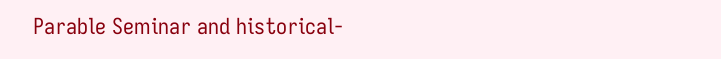Parable Seminar and historical-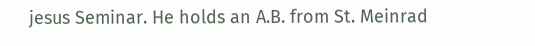jesus Seminar. He holds an A.B. from St. Meinrad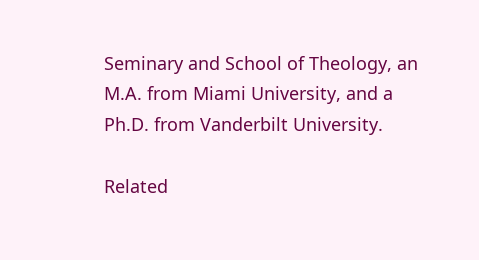Seminary and School of Theology, an M.A. from Miami University, and a Ph.D. from Vanderbilt University.

Related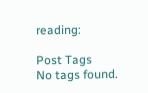reading:

Post Tags
No tags found.